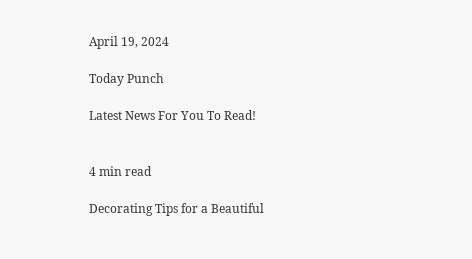April 19, 2024

Today Punch

Latest News For You To Read!


4 min read

Decorating Tips for a Beautiful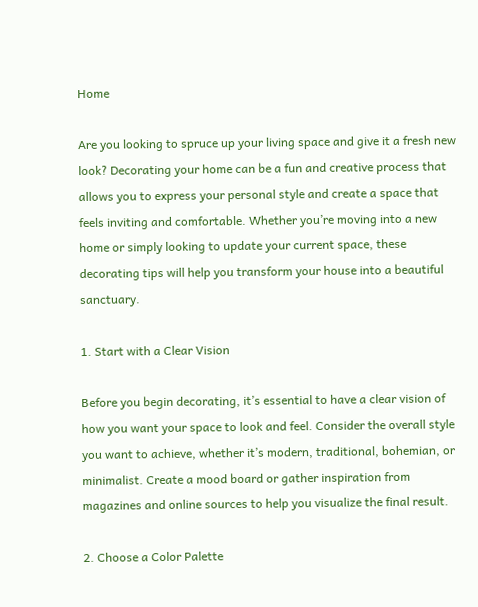Home

Are you looking to spruce up your living space and give it a fresh new look? Decorating your home can be a fun and creative process that allows you to express your personal style and create a space that feels inviting and comfortable. Whether you’re moving into a new home or simply looking to update your current space, these decorating tips will help you transform your house into a beautiful sanctuary.

1. Start with a Clear Vision

Before you begin decorating, it’s essential to have a clear vision of how you want your space to look and feel. Consider the overall style you want to achieve, whether it’s modern, traditional, bohemian, or minimalist. Create a mood board or gather inspiration from magazines and online sources to help you visualize the final result.

2. Choose a Color Palette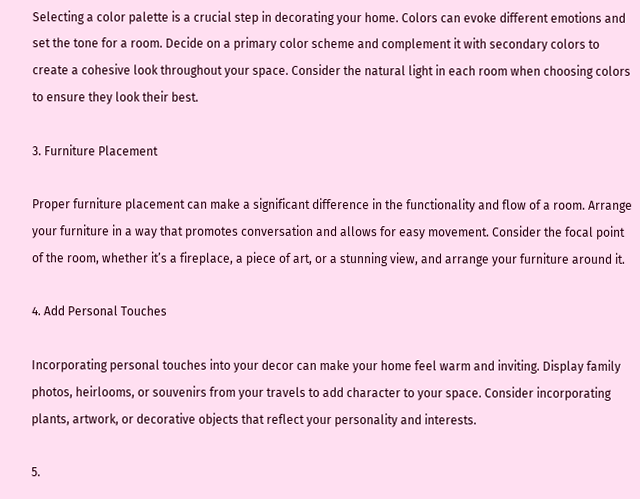Selecting a color palette is a crucial step in decorating your home. Colors can evoke different emotions and set the tone for a room. Decide on a primary color scheme and complement it with secondary colors to create a cohesive look throughout your space. Consider the natural light in each room when choosing colors to ensure they look their best.

3. Furniture Placement

Proper furniture placement can make a significant difference in the functionality and flow of a room. Arrange your furniture in a way that promotes conversation and allows for easy movement. Consider the focal point of the room, whether it’s a fireplace, a piece of art, or a stunning view, and arrange your furniture around it.

4. Add Personal Touches

Incorporating personal touches into your decor can make your home feel warm and inviting. Display family photos, heirlooms, or souvenirs from your travels to add character to your space. Consider incorporating plants, artwork, or decorative objects that reflect your personality and interests.

5.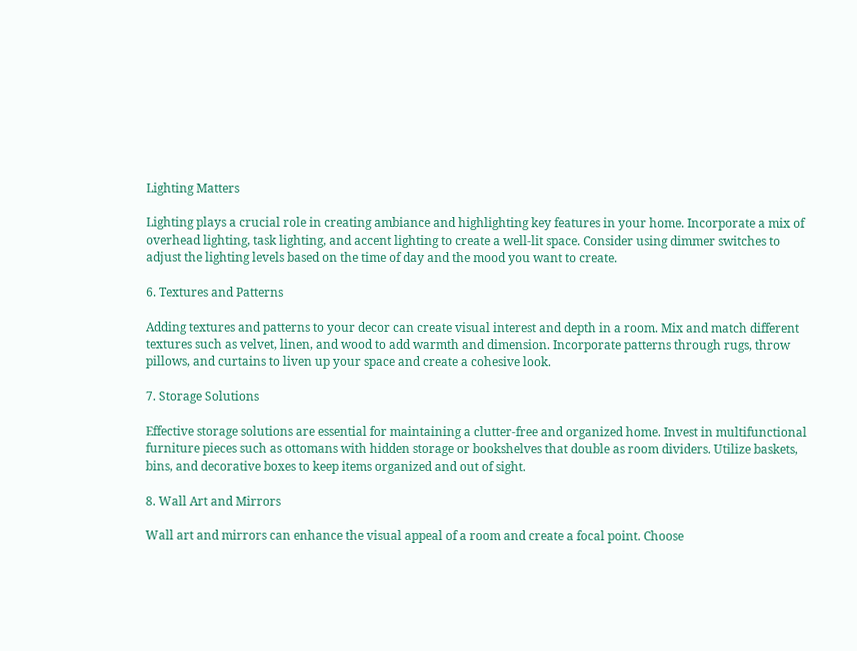Lighting Matters

Lighting plays a crucial role in creating ambiance and highlighting key features in your home. Incorporate a mix of overhead lighting, task lighting, and accent lighting to create a well-lit space. Consider using dimmer switches to adjust the lighting levels based on the time of day and the mood you want to create.

6. Textures and Patterns

Adding textures and patterns to your decor can create visual interest and depth in a room. Mix and match different textures such as velvet, linen, and wood to add warmth and dimension. Incorporate patterns through rugs, throw pillows, and curtains to liven up your space and create a cohesive look.

7. Storage Solutions

Effective storage solutions are essential for maintaining a clutter-free and organized home. Invest in multifunctional furniture pieces such as ottomans with hidden storage or bookshelves that double as room dividers. Utilize baskets, bins, and decorative boxes to keep items organized and out of sight.

8. Wall Art and Mirrors

Wall art and mirrors can enhance the visual appeal of a room and create a focal point. Choose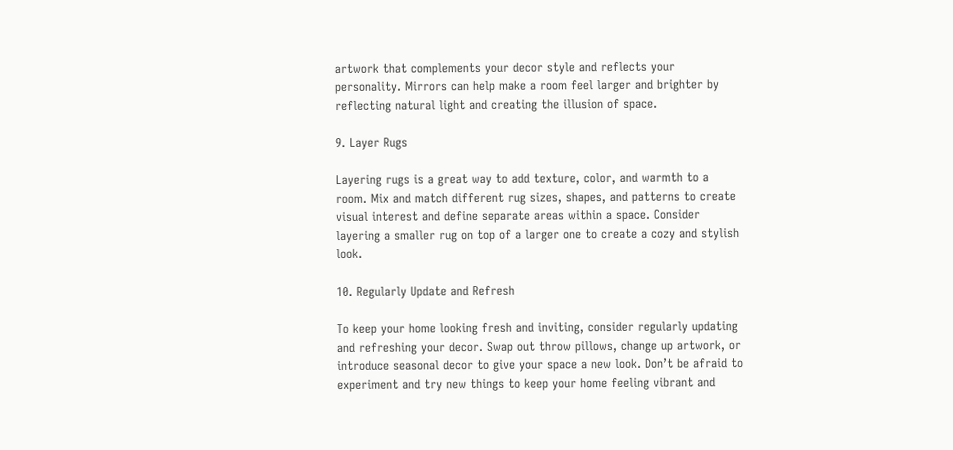artwork that complements your decor style and reflects your personality. Mirrors can help make a room feel larger and brighter by reflecting natural light and creating the illusion of space.

9. Layer Rugs

Layering rugs is a great way to add texture, color, and warmth to a room. Mix and match different rug sizes, shapes, and patterns to create visual interest and define separate areas within a space. Consider layering a smaller rug on top of a larger one to create a cozy and stylish look.

10. Regularly Update and Refresh

To keep your home looking fresh and inviting, consider regularly updating and refreshing your decor. Swap out throw pillows, change up artwork, or introduce seasonal decor to give your space a new look. Don’t be afraid to experiment and try new things to keep your home feeling vibrant and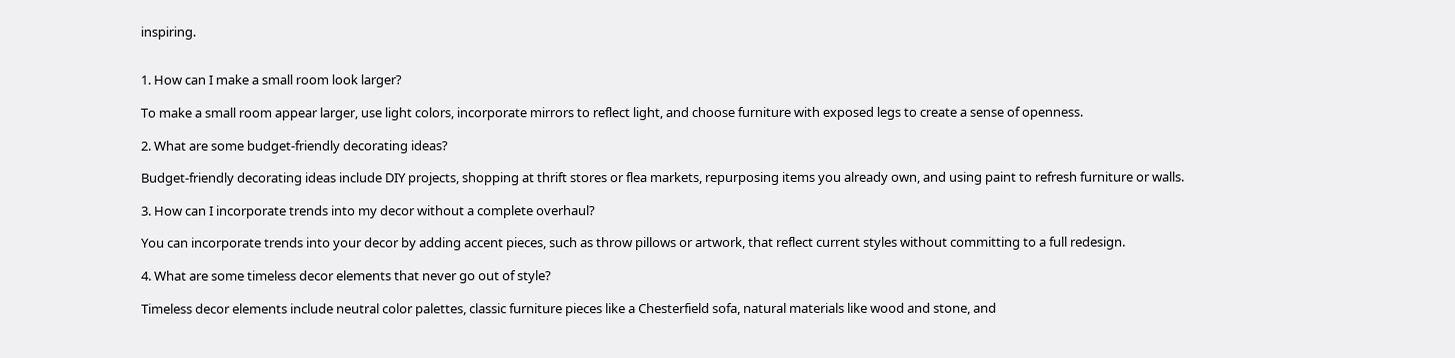inspiring.


1. How can I make a small room look larger?

To make a small room appear larger, use light colors, incorporate mirrors to reflect light, and choose furniture with exposed legs to create a sense of openness.

2. What are some budget-friendly decorating ideas?

Budget-friendly decorating ideas include DIY projects, shopping at thrift stores or flea markets, repurposing items you already own, and using paint to refresh furniture or walls.

3. How can I incorporate trends into my decor without a complete overhaul?

You can incorporate trends into your decor by adding accent pieces, such as throw pillows or artwork, that reflect current styles without committing to a full redesign.

4. What are some timeless decor elements that never go out of style?

Timeless decor elements include neutral color palettes, classic furniture pieces like a Chesterfield sofa, natural materials like wood and stone, and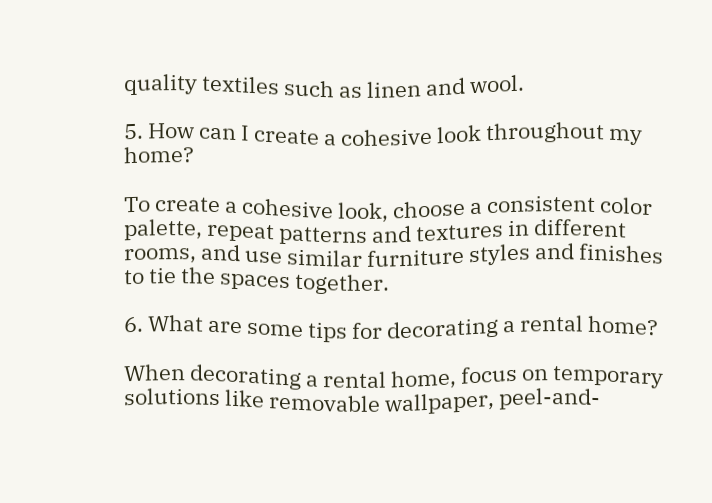quality textiles such as linen and wool.

5. How can I create a cohesive look throughout my home?

To create a cohesive look, choose a consistent color palette, repeat patterns and textures in different rooms, and use similar furniture styles and finishes to tie the spaces together.

6. What are some tips for decorating a rental home?

When decorating a rental home, focus on temporary solutions like removable wallpaper, peel-and-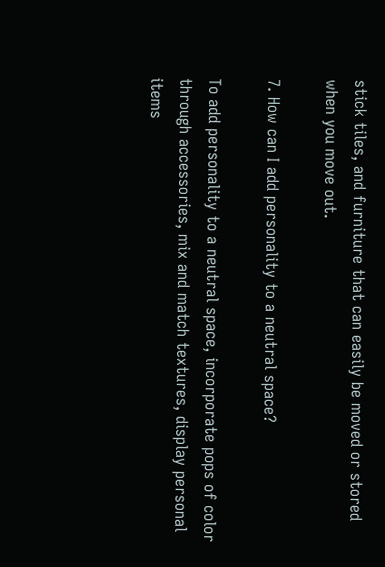stick tiles, and furniture that can easily be moved or stored when you move out.

7. How can I add personality to a neutral space?

To add personality to a neutral space, incorporate pops of color through accessories, mix and match textures, display personal items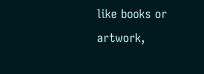like books or artwork,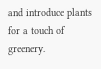and introduce plants for a touch of greenery.